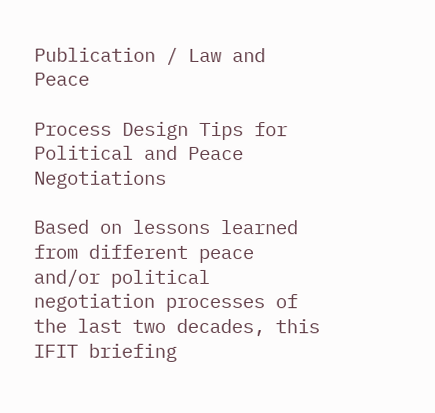Publication / Law and Peace

Process Design Tips for Political and Peace Negotiations

Based on lessons learned from different peace and/or political negotiation processes of the last two decades, this IFIT briefing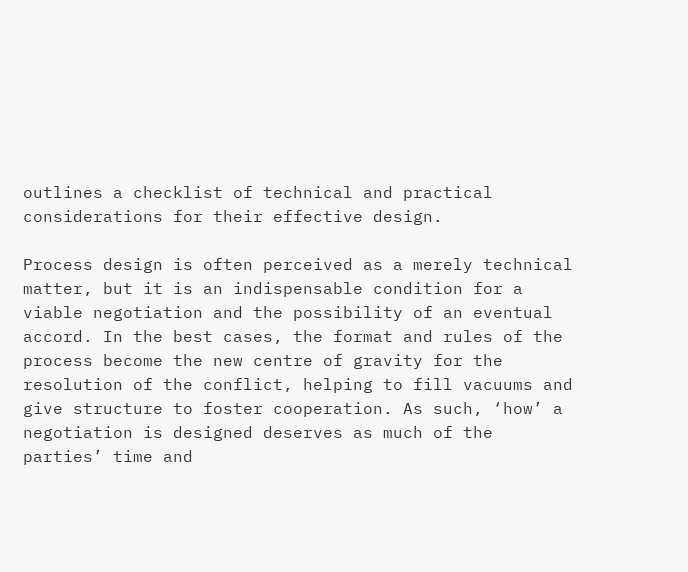outlines a checklist of technical and practical considerations for their effective design.

Process design is often perceived as a merely technical matter, but it is an indispensable condition for a viable negotiation and the possibility of an eventual accord. In the best cases, the format and rules of the process become the new centre of gravity for the resolution of the conflict, helping to fill vacuums and give structure to foster cooperation. As such, ‘how’ a negotiation is designed deserves as much of the parties’ time and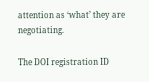attention as ‘what’ they are negotiating.

The DOI registration ID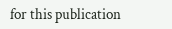for this publication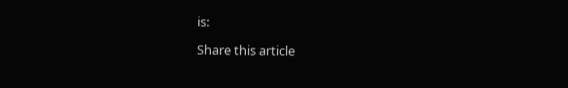is:

Share this article